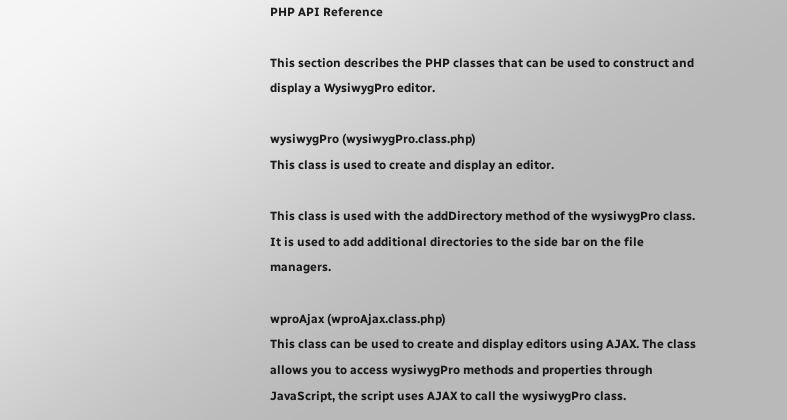PHP API Reference

This section describes the PHP classes that can be used to construct and display a WysiwygPro editor.

wysiwygPro (wysiwygPro.class.php)
This class is used to create and display an editor.

This class is used with the addDirectory method of the wysiwygPro class. It is used to add additional directories to the side bar on the file managers.

wproAjax (wproAjax.class.php)
This class can be used to create and display editors using AJAX. The class allows you to access wysiwygPro methods and properties through JavaScript, the script uses AJAX to call the wysiwygPro class.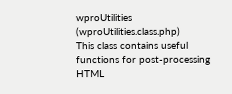wproUtilities (wproUtilities.class.php)
This class contains useful functions for post-processing HTML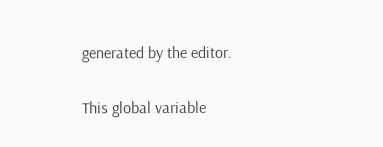generated by the editor.

This global variable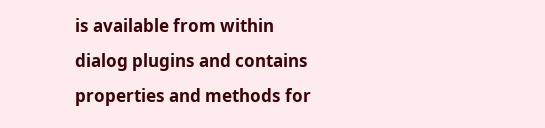is available from within dialog plugins and contains properties and methods for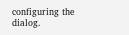configuring the dialog.